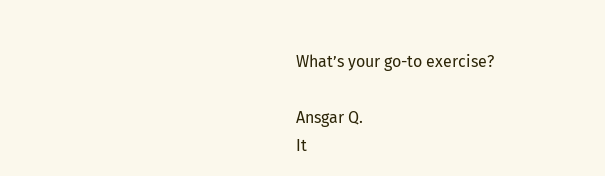What’s your go-to exercise?

Ansgar Q.
It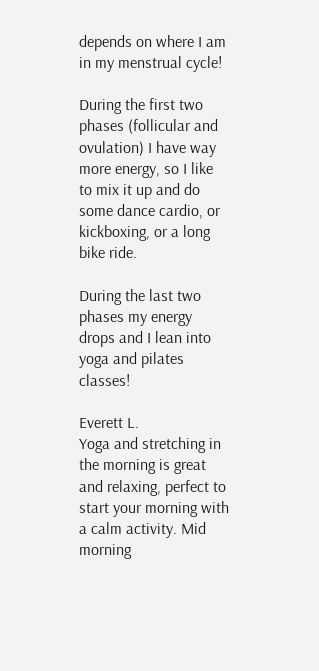depends on where I am in my menstrual cycle!

During the first two phases (follicular and ovulation) I have way more energy, so I like to mix it up and do some dance cardio, or kickboxing, or a long bike ride.

During the last two phases my energy drops and I lean into yoga and pilates classes!

Everett L.
Yoga and stretching in the morning is great and relaxing, perfect to start your morning with a calm activity. Mid morning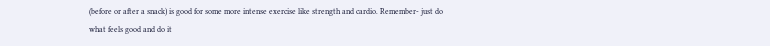(before or after a snack) is good for some more intense exercise like strength and cardio. Remember- just do what feels good and do it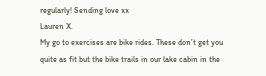regularly! Sending love xx
Lauren X.
My go to exercises are bike rides. These don’t get you quite as fit but the bike trails in our lake cabin in the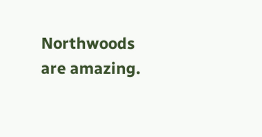Northwoods are amazing.